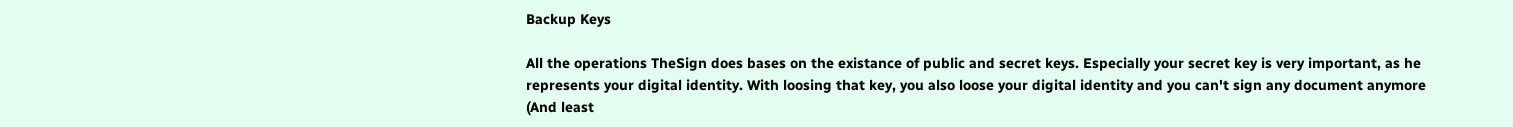Backup Keys

All the operations TheSign does bases on the existance of public and secret keys. Especially your secret key is very important, as he represents your digital identity. With loosing that key, you also loose your digital identity and you can't sign any document anymore (And least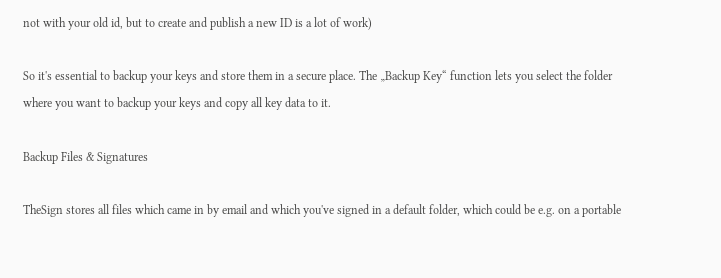not with your old id, but to create and publish a new ID is a lot of work)

So it's essential to backup your keys and store them in a secure place. The „Backup Key“ function lets you select the folder where you want to backup your keys and copy all key data to it.

Backup Files & Signatures

TheSign stores all files which came in by email and which you've signed in a default folder, which could be e.g. on a portable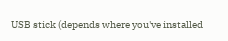USB stick (depends where you've installed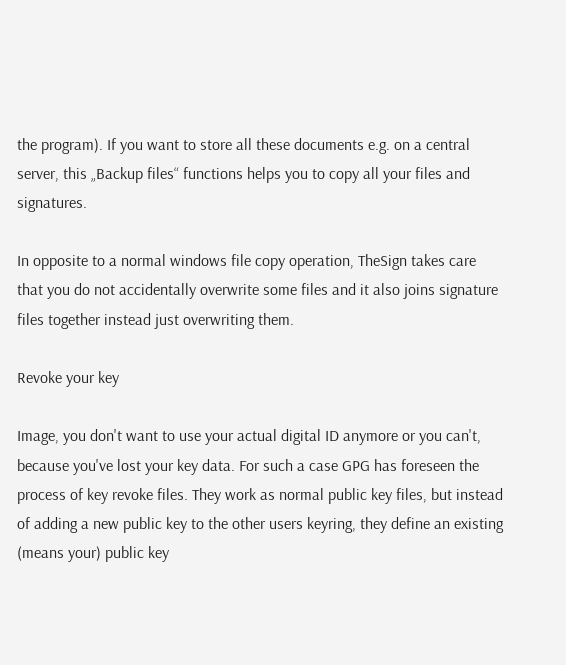the program). If you want to store all these documents e.g. on a central server, this „Backup files“ functions helps you to copy all your files and signatures.

In opposite to a normal windows file copy operation, TheSign takes care that you do not accidentally overwrite some files and it also joins signature files together instead just overwriting them.

Revoke your key

Image, you don't want to use your actual digital ID anymore or you can't, because you've lost your key data. For such a case GPG has foreseen the process of key revoke files. They work as normal public key files, but instead of adding a new public key to the other users keyring, they define an existing (means your) public key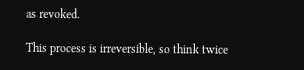as revoked.

This process is irreversible, so think twice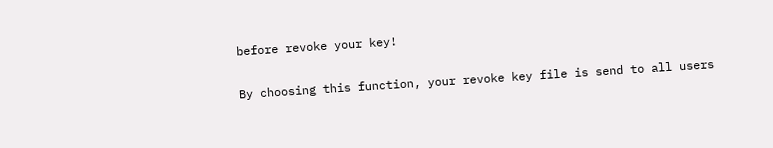before revoke your key!

By choosing this function, your revoke key file is send to all users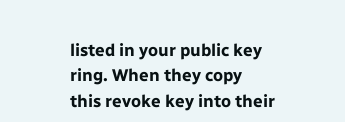listed in your public key ring. When they copy this revoke key into their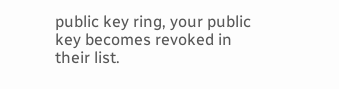public key ring, your public key becomes revoked in their list.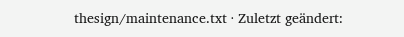thesign/maintenance.txt · Zuletzt geändert: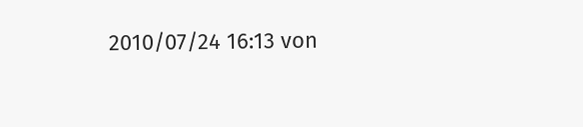2010/07/24 16:13 von